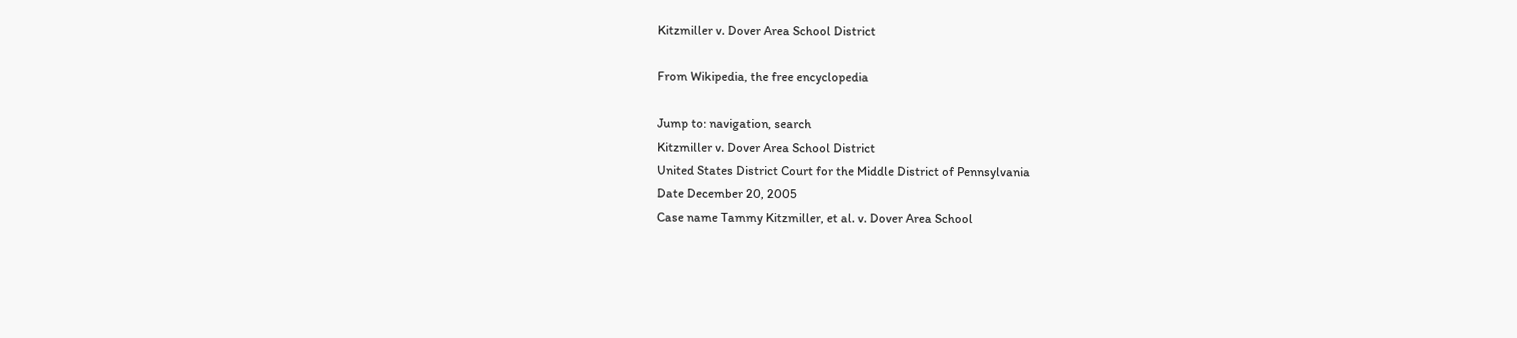Kitzmiller v. Dover Area School District

From Wikipedia, the free encyclopedia

Jump to: navigation, search
Kitzmiller v. Dover Area School District
United States District Court for the Middle District of Pennsylvania
Date December 20, 2005
Case name Tammy Kitzmiller, et al. v. Dover Area School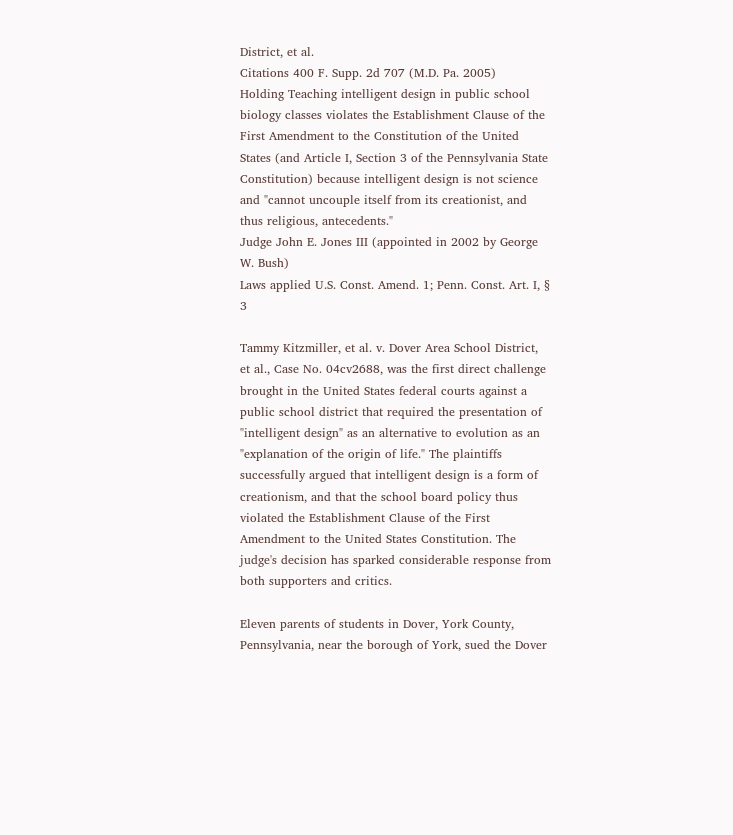District, et al.
Citations 400 F. Supp. 2d 707 (M.D. Pa. 2005)
Holding Teaching intelligent design in public school biology classes violates the Establishment Clause of the First Amendment to the Constitution of the United States (and Article I, Section 3 of the Pennsylvania State Constitution) because intelligent design is not science and "cannot uncouple itself from its creationist, and thus religious, antecedents."
Judge John E. Jones III (appointed in 2002 by George W. Bush)
Laws applied U.S. Const. Amend. 1; Penn. Const. Art. I, § 3

Tammy Kitzmiller, et al. v. Dover Area School District, et al., Case No. 04cv2688, was the first direct challenge brought in the United States federal courts against a public school district that required the presentation of "intelligent design" as an alternative to evolution as an "explanation of the origin of life." The plaintiffs successfully argued that intelligent design is a form of creationism, and that the school board policy thus violated the Establishment Clause of the First Amendment to the United States Constitution. The judge's decision has sparked considerable response from both supporters and critics.

Eleven parents of students in Dover, York County, Pennsylvania, near the borough of York, sued the Dover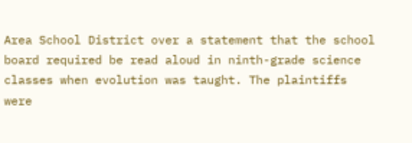Area School District over a statement that the school board required be read aloud in ninth-grade science classes when evolution was taught. The plaintiffs were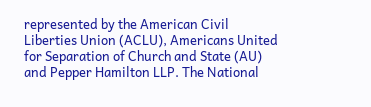represented by the American Civil Liberties Union (ACLU), Americans United for Separation of Church and State (AU) and Pepper Hamilton LLP. The National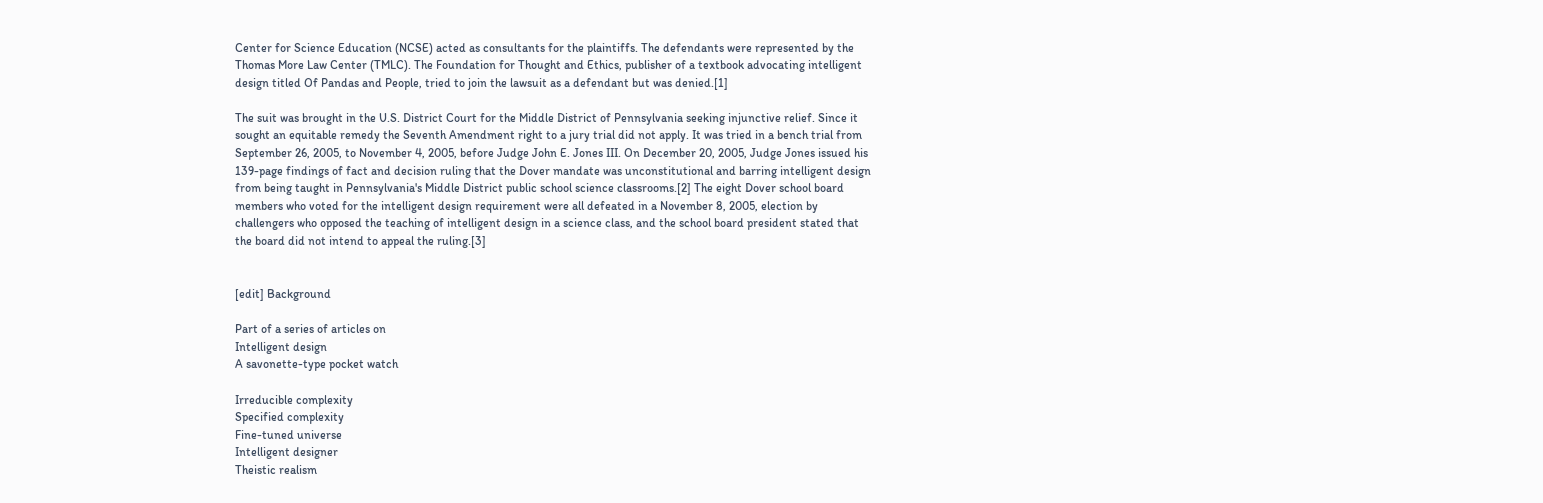Center for Science Education (NCSE) acted as consultants for the plaintiffs. The defendants were represented by the Thomas More Law Center (TMLC). The Foundation for Thought and Ethics, publisher of a textbook advocating intelligent design titled Of Pandas and People, tried to join the lawsuit as a defendant but was denied.[1]

The suit was brought in the U.S. District Court for the Middle District of Pennsylvania seeking injunctive relief. Since it sought an equitable remedy the Seventh Amendment right to a jury trial did not apply. It was tried in a bench trial from September 26, 2005, to November 4, 2005, before Judge John E. Jones III. On December 20, 2005, Judge Jones issued his 139-page findings of fact and decision ruling that the Dover mandate was unconstitutional and barring intelligent design from being taught in Pennsylvania's Middle District public school science classrooms.[2] The eight Dover school board members who voted for the intelligent design requirement were all defeated in a November 8, 2005, election by challengers who opposed the teaching of intelligent design in a science class, and the school board president stated that the board did not intend to appeal the ruling.[3]


[edit] Background

Part of a series of articles on
Intelligent design
A savonette-type pocket watch

Irreducible complexity
Specified complexity
Fine-tuned universe
Intelligent designer
Theistic realism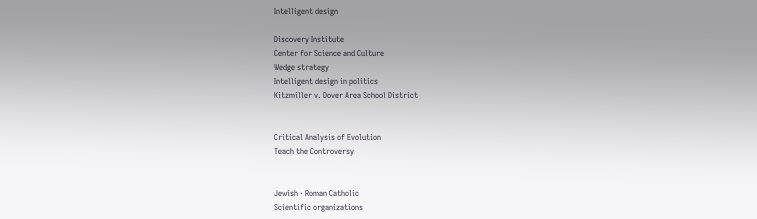Intelligent design

Discovery Institute
Center for Science and Culture
Wedge strategy
Intelligent design in politics
Kitzmiller v. Dover Area School District


Critical Analysis of Evolution
Teach the Controversy


Jewish · Roman Catholic
Scientific organizations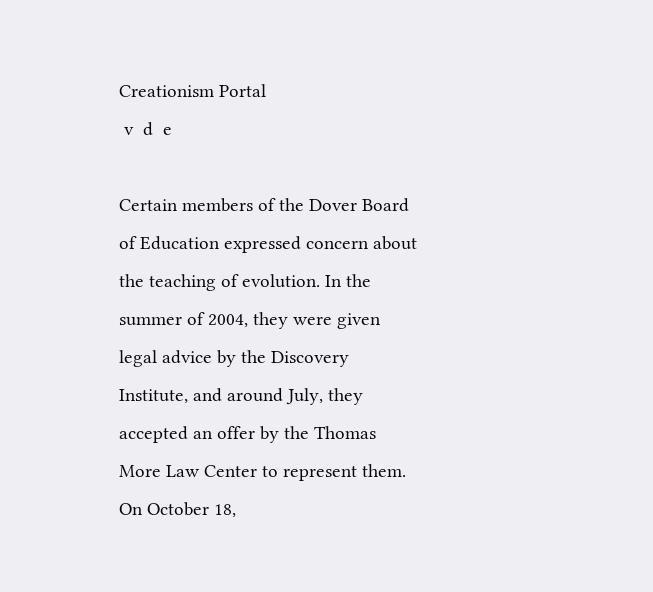Creationism Portal
 v  d  e

Certain members of the Dover Board of Education expressed concern about the teaching of evolution. In the summer of 2004, they were given legal advice by the Discovery Institute, and around July, they accepted an offer by the Thomas More Law Center to represent them. On October 18,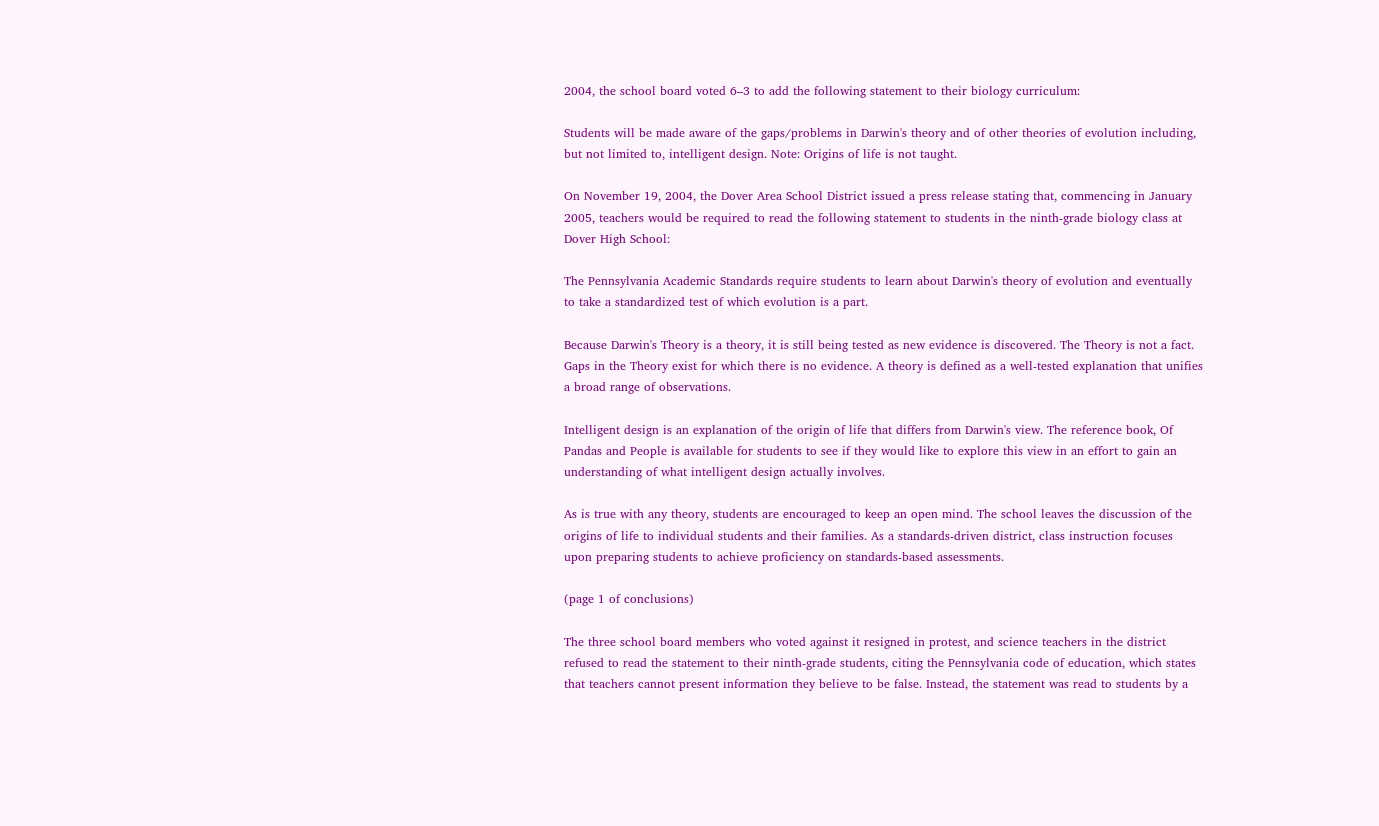2004, the school board voted 6–3 to add the following statement to their biology curriculum:

Students will be made aware of the gaps/problems in Darwin's theory and of other theories of evolution including, but not limited to, intelligent design. Note: Origins of life is not taught.

On November 19, 2004, the Dover Area School District issued a press release stating that, commencing in January 2005, teachers would be required to read the following statement to students in the ninth-grade biology class at Dover High School:

The Pennsylvania Academic Standards require students to learn about Darwin's theory of evolution and eventually to take a standardized test of which evolution is a part.

Because Darwin's Theory is a theory, it is still being tested as new evidence is discovered. The Theory is not a fact. Gaps in the Theory exist for which there is no evidence. A theory is defined as a well-tested explanation that unifies a broad range of observations.

Intelligent design is an explanation of the origin of life that differs from Darwin's view. The reference book, Of Pandas and People is available for students to see if they would like to explore this view in an effort to gain an understanding of what intelligent design actually involves.

As is true with any theory, students are encouraged to keep an open mind. The school leaves the discussion of the origins of life to individual students and their families. As a standards-driven district, class instruction focuses upon preparing students to achieve proficiency on standards-based assessments.

(page 1 of conclusions)

The three school board members who voted against it resigned in protest, and science teachers in the district refused to read the statement to their ninth-grade students, citing the Pennsylvania code of education, which states that teachers cannot present information they believe to be false. Instead, the statement was read to students by a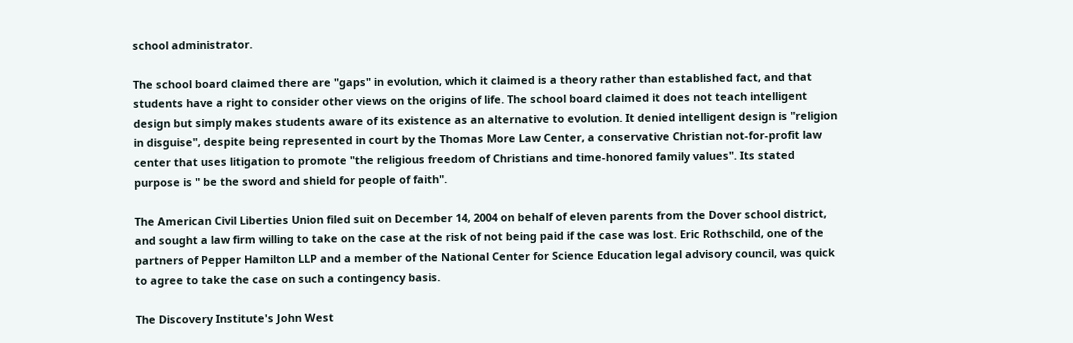school administrator.

The school board claimed there are "gaps" in evolution, which it claimed is a theory rather than established fact, and that students have a right to consider other views on the origins of life. The school board claimed it does not teach intelligent design but simply makes students aware of its existence as an alternative to evolution. It denied intelligent design is "religion in disguise", despite being represented in court by the Thomas More Law Center, a conservative Christian not-for-profit law center that uses litigation to promote "the religious freedom of Christians and time-honored family values". Its stated purpose is " be the sword and shield for people of faith".

The American Civil Liberties Union filed suit on December 14, 2004 on behalf of eleven parents from the Dover school district, and sought a law firm willing to take on the case at the risk of not being paid if the case was lost. Eric Rothschild, one of the partners of Pepper Hamilton LLP and a member of the National Center for Science Education legal advisory council, was quick to agree to take the case on such a contingency basis.

The Discovery Institute's John West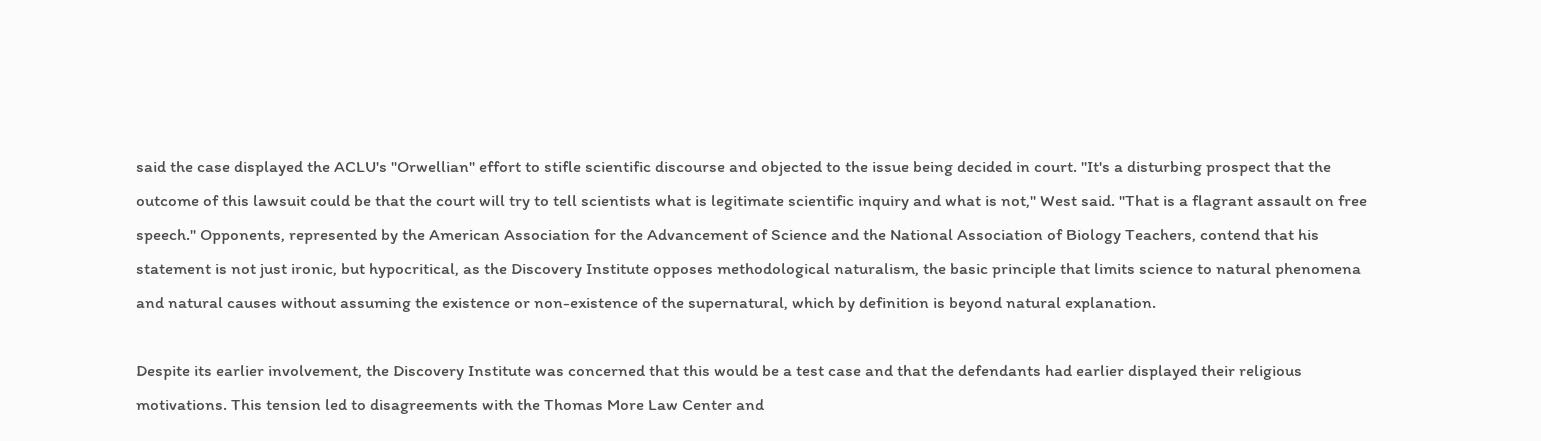said the case displayed the ACLU's "Orwellian" effort to stifle scientific discourse and objected to the issue being decided in court. "It's a disturbing prospect that the outcome of this lawsuit could be that the court will try to tell scientists what is legitimate scientific inquiry and what is not," West said. "That is a flagrant assault on free speech." Opponents, represented by the American Association for the Advancement of Science and the National Association of Biology Teachers, contend that his statement is not just ironic, but hypocritical, as the Discovery Institute opposes methodological naturalism, the basic principle that limits science to natural phenomena and natural causes without assuming the existence or non-existence of the supernatural, which by definition is beyond natural explanation.

Despite its earlier involvement, the Discovery Institute was concerned that this would be a test case and that the defendants had earlier displayed their religious motivations. This tension led to disagreements with the Thomas More Law Center and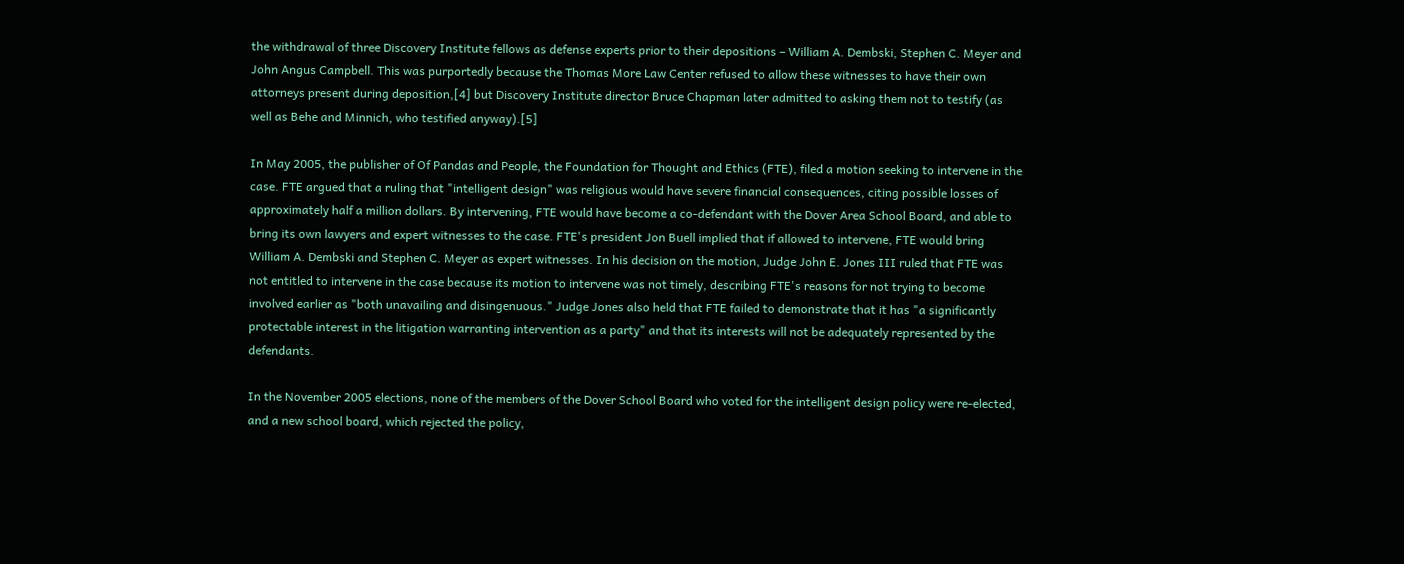the withdrawal of three Discovery Institute fellows as defense experts prior to their depositions – William A. Dembski, Stephen C. Meyer and John Angus Campbell. This was purportedly because the Thomas More Law Center refused to allow these witnesses to have their own attorneys present during deposition,[4] but Discovery Institute director Bruce Chapman later admitted to asking them not to testify (as well as Behe and Minnich, who testified anyway).[5]

In May 2005, the publisher of Of Pandas and People, the Foundation for Thought and Ethics (FTE), filed a motion seeking to intervene in the case. FTE argued that a ruling that "intelligent design" was religious would have severe financial consequences, citing possible losses of approximately half a million dollars. By intervening, FTE would have become a co-defendant with the Dover Area School Board, and able to bring its own lawyers and expert witnesses to the case. FTE's president Jon Buell implied that if allowed to intervene, FTE would bring William A. Dembski and Stephen C. Meyer as expert witnesses. In his decision on the motion, Judge John E. Jones III ruled that FTE was not entitled to intervene in the case because its motion to intervene was not timely, describing FTE's reasons for not trying to become involved earlier as "both unavailing and disingenuous." Judge Jones also held that FTE failed to demonstrate that it has "a significantly protectable interest in the litigation warranting intervention as a party" and that its interests will not be adequately represented by the defendants.

In the November 2005 elections, none of the members of the Dover School Board who voted for the intelligent design policy were re-elected, and a new school board, which rejected the policy,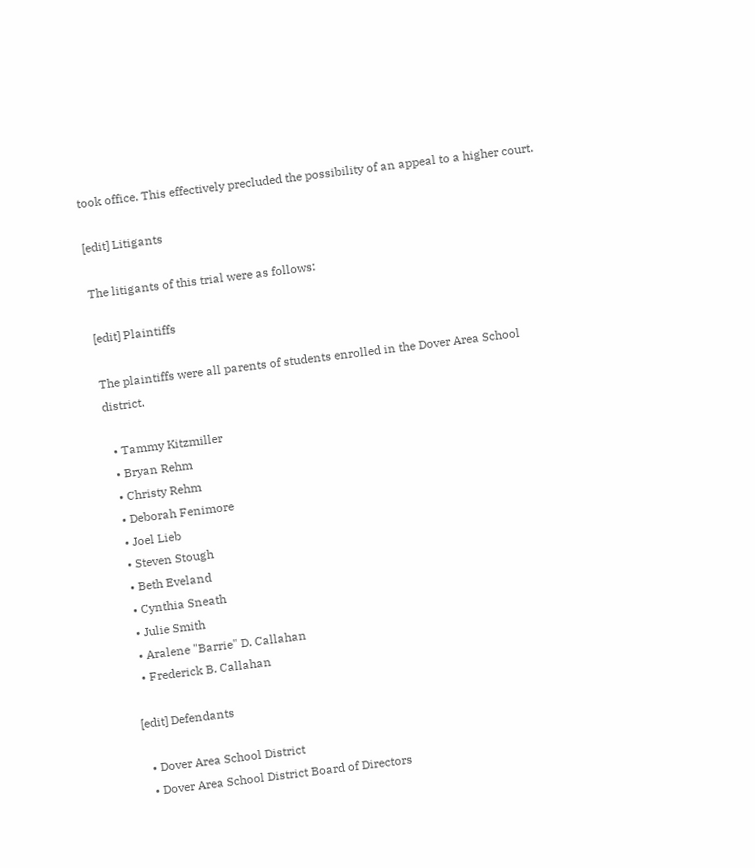took office. This effectively precluded the possibility of an appeal to a higher court.

[edit] Litigants

The litigants of this trial were as follows:

[edit] Plaintiffs

The plaintiffs were all parents of students enrolled in the Dover Area School district.

  • Tammy Kitzmiller
  • Bryan Rehm
  • Christy Rehm
  • Deborah Fenimore
  • Joel Lieb
  • Steven Stough
  • Beth Eveland
  • Cynthia Sneath
  • Julie Smith
  • Aralene "Barrie" D. Callahan
  • Frederick B. Callahan

[edit] Defendants

  • Dover Area School District
  • Dover Area School District Board of Directors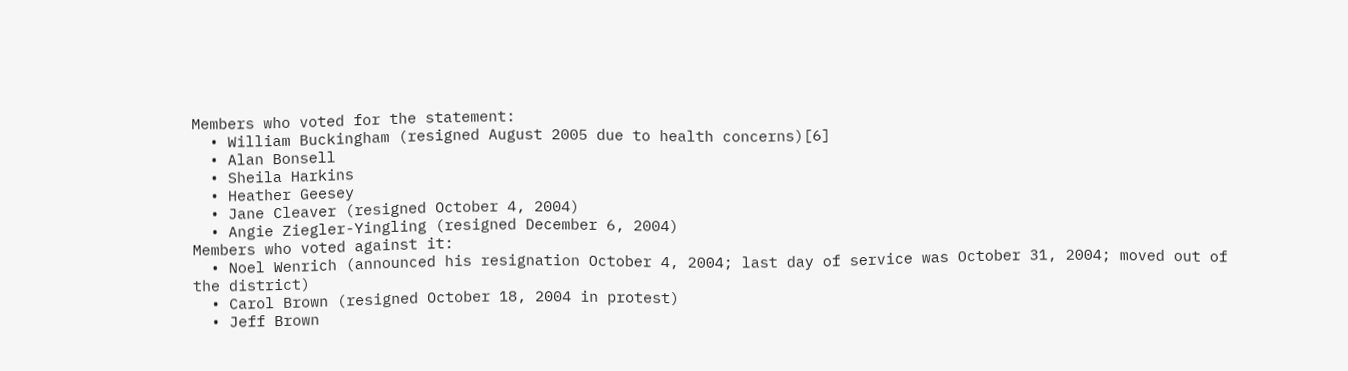Members who voted for the statement:
  • William Buckingham (resigned August 2005 due to health concerns)[6]
  • Alan Bonsell
  • Sheila Harkins
  • Heather Geesey
  • Jane Cleaver (resigned October 4, 2004)
  • Angie Ziegler-Yingling (resigned December 6, 2004)
Members who voted against it:
  • Noel Wenrich (announced his resignation October 4, 2004; last day of service was October 31, 2004; moved out of the district)
  • Carol Brown (resigned October 18, 2004 in protest)
  • Jeff Brown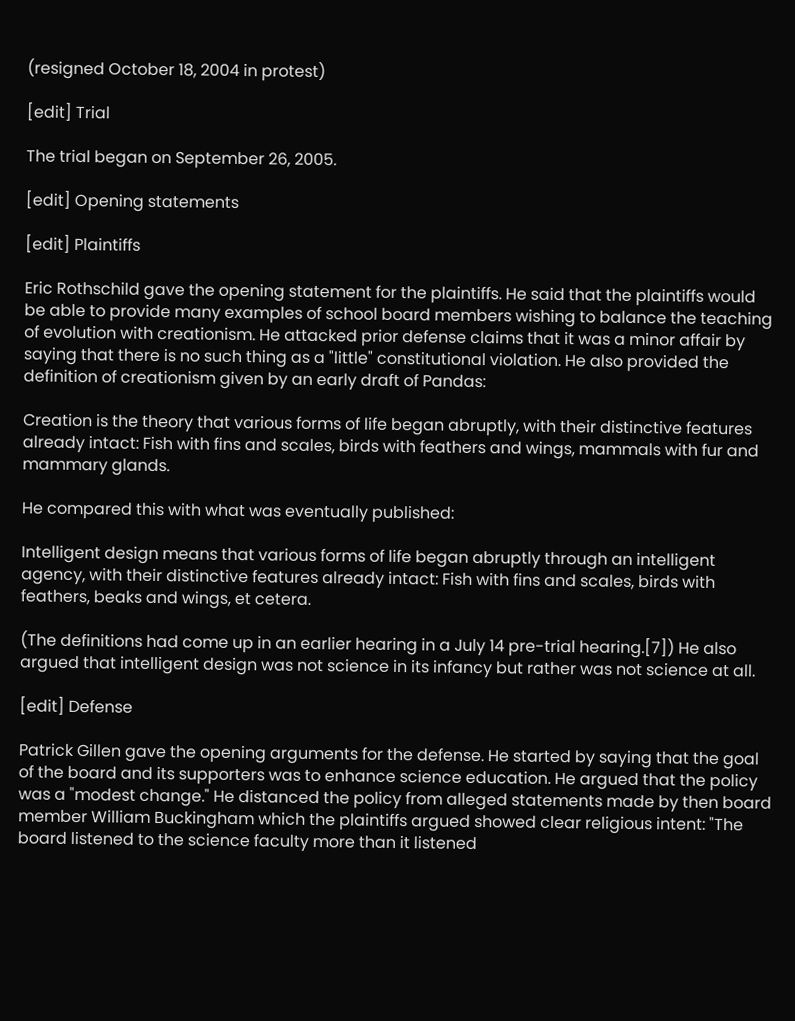(resigned October 18, 2004 in protest)

[edit] Trial

The trial began on September 26, 2005.

[edit] Opening statements

[edit] Plaintiffs

Eric Rothschild gave the opening statement for the plaintiffs. He said that the plaintiffs would be able to provide many examples of school board members wishing to balance the teaching of evolution with creationism. He attacked prior defense claims that it was a minor affair by saying that there is no such thing as a "little" constitutional violation. He also provided the definition of creationism given by an early draft of Pandas:

Creation is the theory that various forms of life began abruptly, with their distinctive features already intact: Fish with fins and scales, birds with feathers and wings, mammals with fur and mammary glands.

He compared this with what was eventually published:

Intelligent design means that various forms of life began abruptly through an intelligent agency, with their distinctive features already intact: Fish with fins and scales, birds with feathers, beaks and wings, et cetera.

(The definitions had come up in an earlier hearing in a July 14 pre-trial hearing.[7]) He also argued that intelligent design was not science in its infancy but rather was not science at all.

[edit] Defense

Patrick Gillen gave the opening arguments for the defense. He started by saying that the goal of the board and its supporters was to enhance science education. He argued that the policy was a "modest change." He distanced the policy from alleged statements made by then board member William Buckingham which the plaintiffs argued showed clear religious intent: "The board listened to the science faculty more than it listened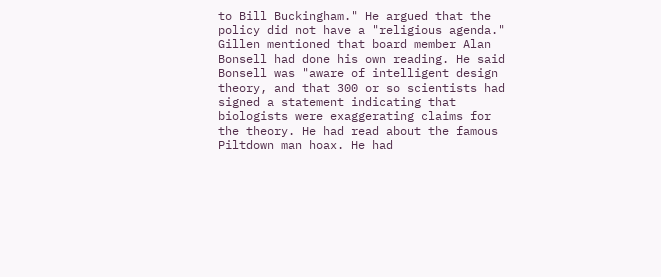to Bill Buckingham." He argued that the policy did not have a "religious agenda." Gillen mentioned that board member Alan Bonsell had done his own reading. He said Bonsell was "aware of intelligent design theory, and that 300 or so scientists had signed a statement indicating that biologists were exaggerating claims for the theory. He had read about the famous Piltdown man hoax. He had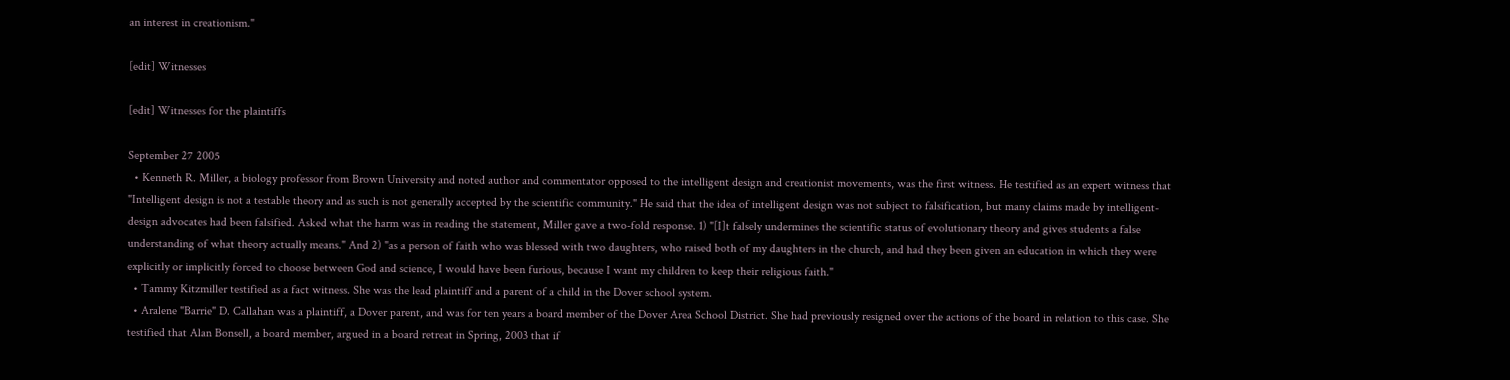an interest in creationism."

[edit] Witnesses

[edit] Witnesses for the plaintiffs

September 27 2005
  • Kenneth R. Miller, a biology professor from Brown University and noted author and commentator opposed to the intelligent design and creationist movements, was the first witness. He testified as an expert witness that "Intelligent design is not a testable theory and as such is not generally accepted by the scientific community." He said that the idea of intelligent design was not subject to falsification, but many claims made by intelligent-design advocates had been falsified. Asked what the harm was in reading the statement, Miller gave a two-fold response. 1) "[I]t falsely undermines the scientific status of evolutionary theory and gives students a false understanding of what theory actually means." And 2) "as a person of faith who was blessed with two daughters, who raised both of my daughters in the church, and had they been given an education in which they were explicitly or implicitly forced to choose between God and science, I would have been furious, because I want my children to keep their religious faith."
  • Tammy Kitzmiller testified as a fact witness. She was the lead plaintiff and a parent of a child in the Dover school system.
  • Aralene "Barrie" D. Callahan was a plaintiff, a Dover parent, and was for ten years a board member of the Dover Area School District. She had previously resigned over the actions of the board in relation to this case. She testified that Alan Bonsell, a board member, argued in a board retreat in Spring, 2003 that if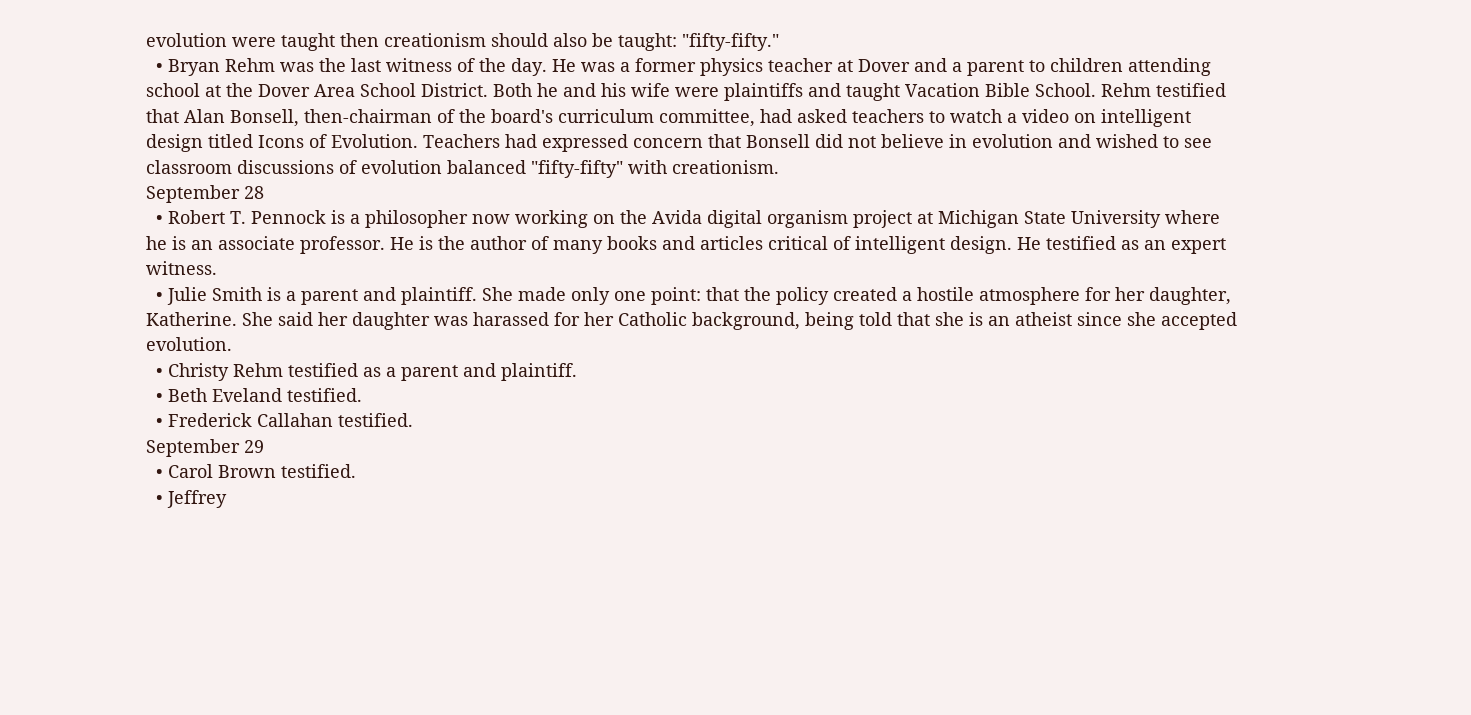evolution were taught then creationism should also be taught: "fifty-fifty."
  • Bryan Rehm was the last witness of the day. He was a former physics teacher at Dover and a parent to children attending school at the Dover Area School District. Both he and his wife were plaintiffs and taught Vacation Bible School. Rehm testified that Alan Bonsell, then-chairman of the board's curriculum committee, had asked teachers to watch a video on intelligent design titled Icons of Evolution. Teachers had expressed concern that Bonsell did not believe in evolution and wished to see classroom discussions of evolution balanced "fifty-fifty" with creationism.
September 28
  • Robert T. Pennock is a philosopher now working on the Avida digital organism project at Michigan State University where he is an associate professor. He is the author of many books and articles critical of intelligent design. He testified as an expert witness.
  • Julie Smith is a parent and plaintiff. She made only one point: that the policy created a hostile atmosphere for her daughter, Katherine. She said her daughter was harassed for her Catholic background, being told that she is an atheist since she accepted evolution.
  • Christy Rehm testified as a parent and plaintiff.
  • Beth Eveland testified.
  • Frederick Callahan testified.
September 29
  • Carol Brown testified.
  • Jeffrey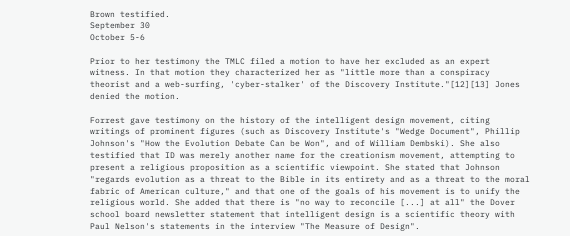Brown testified.
September 30
October 5-6

Prior to her testimony the TMLC filed a motion to have her excluded as an expert witness. In that motion they characterized her as "little more than a conspiracy theorist and a web-surfing, 'cyber-stalker' of the Discovery Institute."[12][13] Jones denied the motion.

Forrest gave testimony on the history of the intelligent design movement, citing writings of prominent figures (such as Discovery Institute's "Wedge Document", Phillip Johnson's "How the Evolution Debate Can be Won", and of William Dembski). She also testified that ID was merely another name for the creationism movement, attempting to present a religious proposition as a scientific viewpoint. She stated that Johnson "regards evolution as a threat to the Bible in its entirety and as a threat to the moral fabric of American culture," and that one of the goals of his movement is to unify the religious world. She added that there is "no way to reconcile [...] at all" the Dover school board newsletter statement that intelligent design is a scientific theory with Paul Nelson's statements in the interview "The Measure of Design".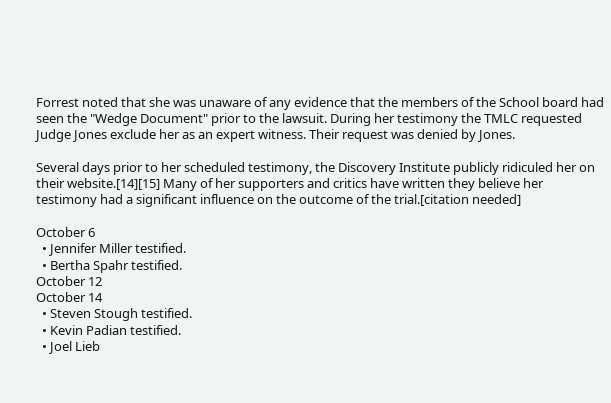Forrest noted that she was unaware of any evidence that the members of the School board had seen the "Wedge Document" prior to the lawsuit. During her testimony the TMLC requested Judge Jones exclude her as an expert witness. Their request was denied by Jones.

Several days prior to her scheduled testimony, the Discovery Institute publicly ridiculed her on their website.[14][15] Many of her supporters and critics have written they believe her testimony had a significant influence on the outcome of the trial.[citation needed]

October 6
  • Jennifer Miller testified.
  • Bertha Spahr testified.
October 12
October 14
  • Steven Stough testified.
  • Kevin Padian testified.
  • Joel Lieb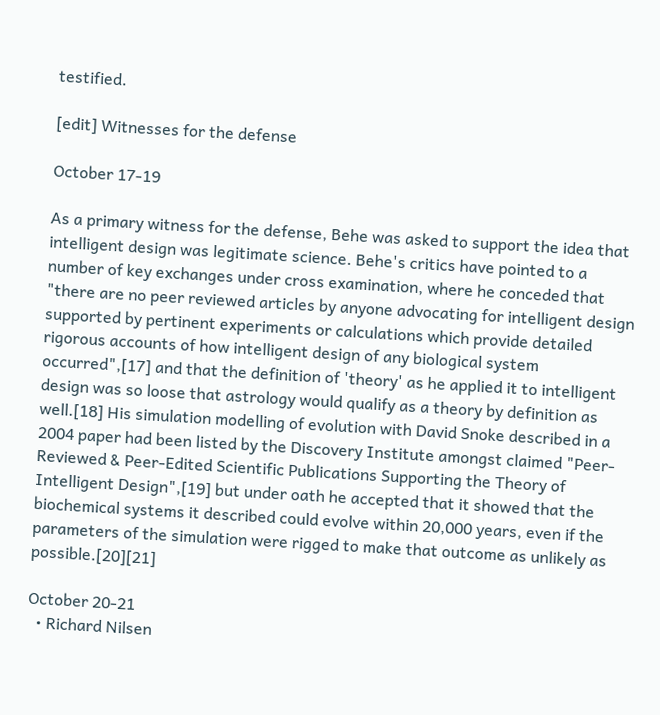testified.

[edit] Witnesses for the defense

October 17-19

As a primary witness for the defense, Behe was asked to support the idea that intelligent design was legitimate science. Behe's critics have pointed to a number of key exchanges under cross examination, where he conceded that "there are no peer reviewed articles by anyone advocating for intelligent design supported by pertinent experiments or calculations which provide detailed rigorous accounts of how intelligent design of any biological system occurred",[17] and that the definition of 'theory' as he applied it to intelligent design was so loose that astrology would qualify as a theory by definition as well.[18] His simulation modelling of evolution with David Snoke described in a 2004 paper had been listed by the Discovery Institute amongst claimed "Peer-Reviewed & Peer-Edited Scientific Publications Supporting the Theory of Intelligent Design",[19] but under oath he accepted that it showed that the biochemical systems it described could evolve within 20,000 years, even if the parameters of the simulation were rigged to make that outcome as unlikely as possible.[20][21]

October 20-21
  • Richard Nilsen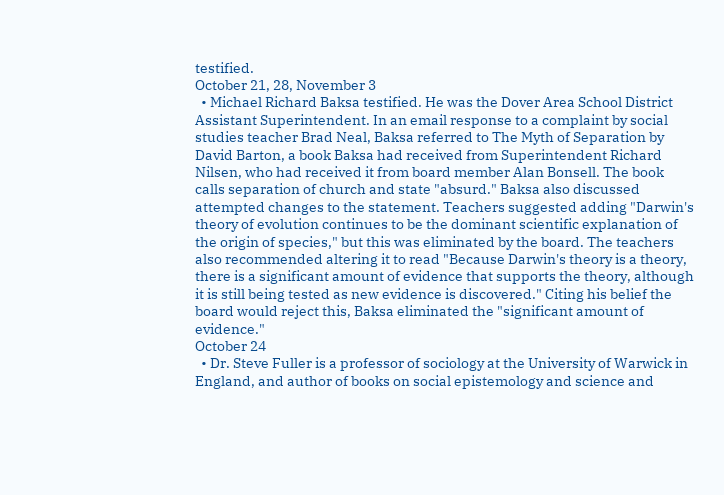testified.
October 21, 28, November 3
  • Michael Richard Baksa testified. He was the Dover Area School District Assistant Superintendent. In an email response to a complaint by social studies teacher Brad Neal, Baksa referred to The Myth of Separation by David Barton, a book Baksa had received from Superintendent Richard Nilsen, who had received it from board member Alan Bonsell. The book calls separation of church and state "absurd." Baksa also discussed attempted changes to the statement. Teachers suggested adding "Darwin's theory of evolution continues to be the dominant scientific explanation of the origin of species," but this was eliminated by the board. The teachers also recommended altering it to read "Because Darwin's theory is a theory, there is a significant amount of evidence that supports the theory, although it is still being tested as new evidence is discovered." Citing his belief the board would reject this, Baksa eliminated the "significant amount of evidence."
October 24
  • Dr. Steve Fuller is a professor of sociology at the University of Warwick in England, and author of books on social epistemology and science and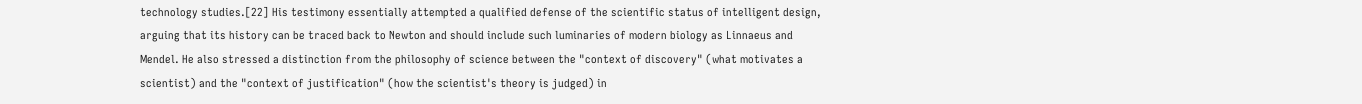technology studies.[22] His testimony essentially attempted a qualified defense of the scientific status of intelligent design, arguing that its history can be traced back to Newton and should include such luminaries of modern biology as Linnaeus and Mendel. He also stressed a distinction from the philosophy of science between the "context of discovery" (what motivates a scientist) and the "context of justification" (how the scientist's theory is judged) in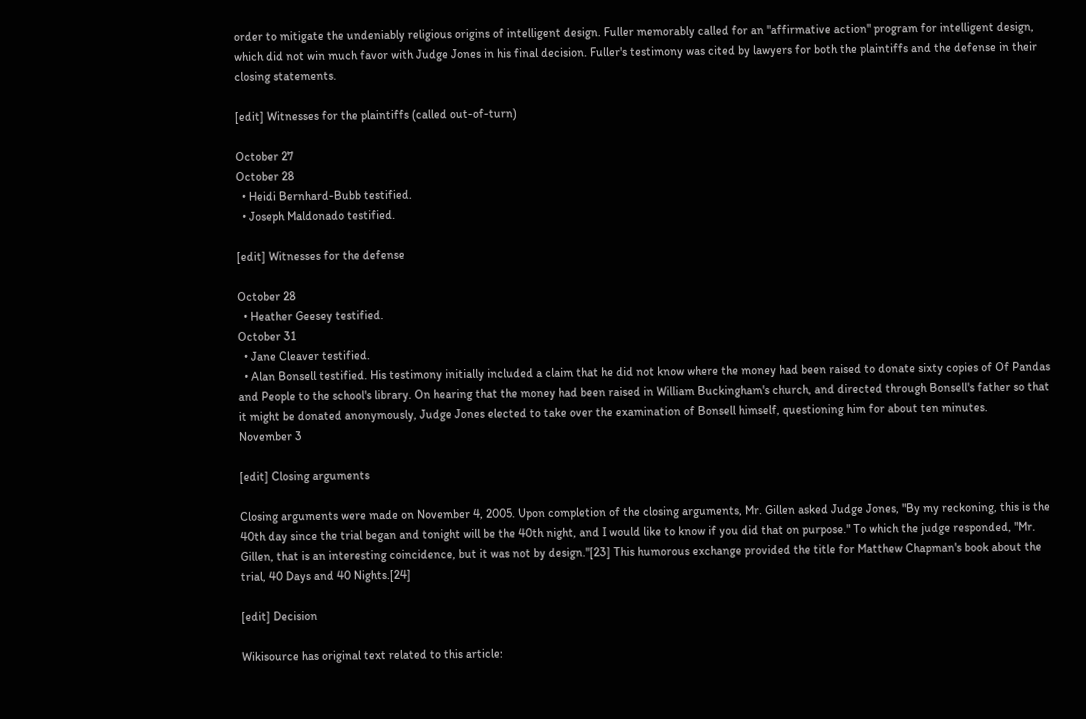order to mitigate the undeniably religious origins of intelligent design. Fuller memorably called for an "affirmative action" program for intelligent design, which did not win much favor with Judge Jones in his final decision. Fuller's testimony was cited by lawyers for both the plaintiffs and the defense in their closing statements.

[edit] Witnesses for the plaintiffs (called out-of-turn)

October 27
October 28
  • Heidi Bernhard-Bubb testified.
  • Joseph Maldonado testified.

[edit] Witnesses for the defense

October 28
  • Heather Geesey testified.
October 31
  • Jane Cleaver testified.
  • Alan Bonsell testified. His testimony initially included a claim that he did not know where the money had been raised to donate sixty copies of Of Pandas and People to the school's library. On hearing that the money had been raised in William Buckingham's church, and directed through Bonsell's father so that it might be donated anonymously, Judge Jones elected to take over the examination of Bonsell himself, questioning him for about ten minutes.
November 3

[edit] Closing arguments

Closing arguments were made on November 4, 2005. Upon completion of the closing arguments, Mr. Gillen asked Judge Jones, "By my reckoning, this is the 40th day since the trial began and tonight will be the 40th night, and I would like to know if you did that on purpose." To which the judge responded, "Mr. Gillen, that is an interesting coincidence, but it was not by design."[23] This humorous exchange provided the title for Matthew Chapman's book about the trial, 40 Days and 40 Nights.[24]

[edit] Decision

Wikisource has original text related to this article: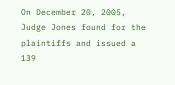On December 20, 2005, Judge Jones found for the plaintiffs and issued a 139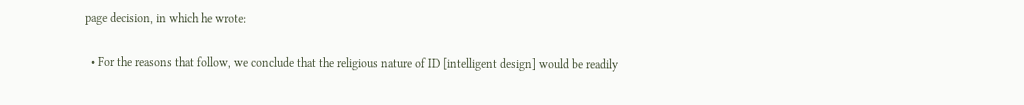page decision, in which he wrote:

  • For the reasons that follow, we conclude that the religious nature of ID [intelligent design] would be readily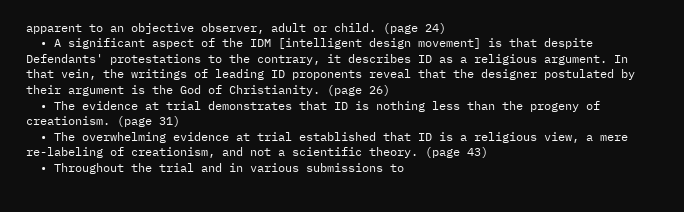apparent to an objective observer, adult or child. (page 24)
  • A significant aspect of the IDM [intelligent design movement] is that despite Defendants' protestations to the contrary, it describes ID as a religious argument. In that vein, the writings of leading ID proponents reveal that the designer postulated by their argument is the God of Christianity. (page 26)
  • The evidence at trial demonstrates that ID is nothing less than the progeny of creationism. (page 31)
  • The overwhelming evidence at trial established that ID is a religious view, a mere re-labeling of creationism, and not a scientific theory. (page 43)
  • Throughout the trial and in various submissions to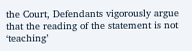the Court, Defendants vigorously argue that the reading of the statement is not ‘teaching’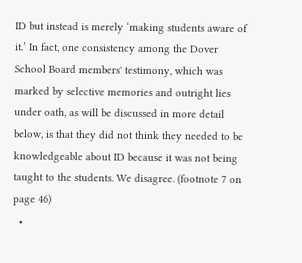ID but instead is merely ‘making students aware of it.’ In fact, one consistency among the Dover School Board members' testimony, which was marked by selective memories and outright lies under oath, as will be discussed in more detail below, is that they did not think they needed to be knowledgeable about ID because it was not being taught to the students. We disagree. (footnote 7 on page 46)
  •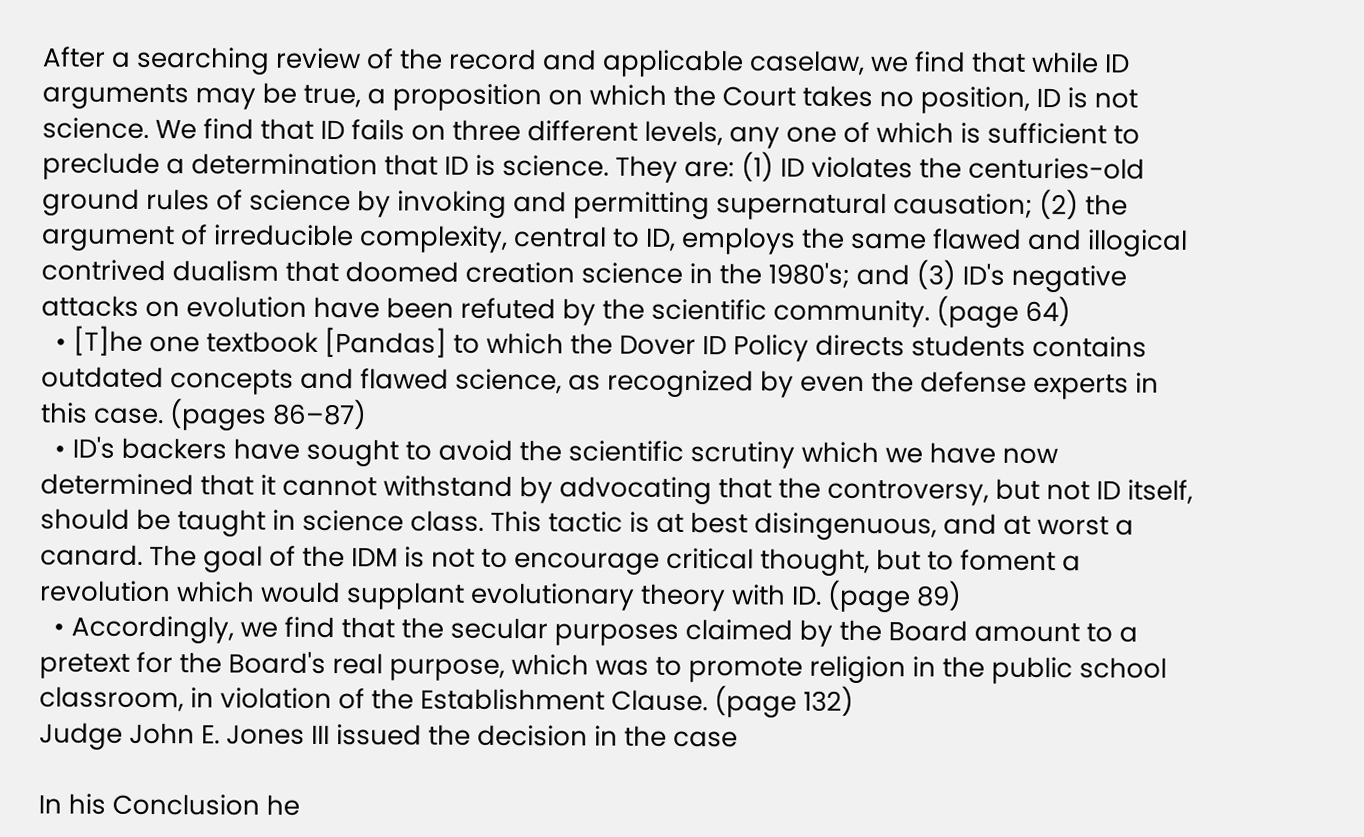After a searching review of the record and applicable caselaw, we find that while ID arguments may be true, a proposition on which the Court takes no position, ID is not science. We find that ID fails on three different levels, any one of which is sufficient to preclude a determination that ID is science. They are: (1) ID violates the centuries-old ground rules of science by invoking and permitting supernatural causation; (2) the argument of irreducible complexity, central to ID, employs the same flawed and illogical contrived dualism that doomed creation science in the 1980's; and (3) ID's negative attacks on evolution have been refuted by the scientific community. (page 64)
  • [T]he one textbook [Pandas] to which the Dover ID Policy directs students contains outdated concepts and flawed science, as recognized by even the defense experts in this case. (pages 86–87)
  • ID's backers have sought to avoid the scientific scrutiny which we have now determined that it cannot withstand by advocating that the controversy, but not ID itself, should be taught in science class. This tactic is at best disingenuous, and at worst a canard. The goal of the IDM is not to encourage critical thought, but to foment a revolution which would supplant evolutionary theory with ID. (page 89)
  • Accordingly, we find that the secular purposes claimed by the Board amount to a pretext for the Board's real purpose, which was to promote religion in the public school classroom, in violation of the Establishment Clause. (page 132)
Judge John E. Jones III issued the decision in the case

In his Conclusion he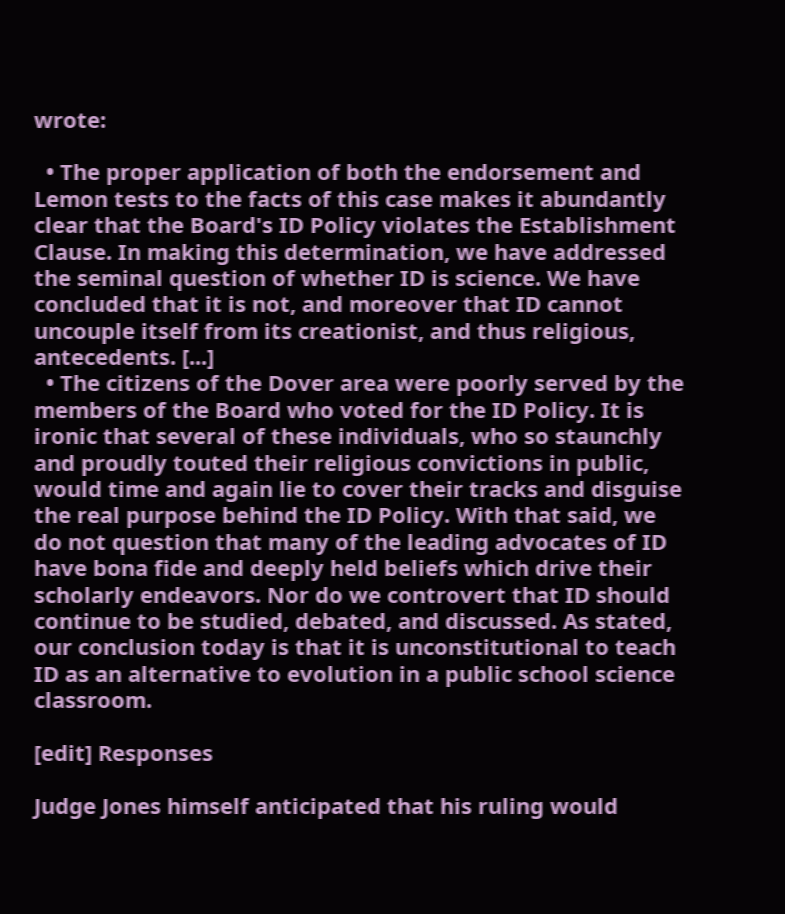wrote:

  • The proper application of both the endorsement and Lemon tests to the facts of this case makes it abundantly clear that the Board's ID Policy violates the Establishment Clause. In making this determination, we have addressed the seminal question of whether ID is science. We have concluded that it is not, and moreover that ID cannot uncouple itself from its creationist, and thus religious, antecedents. [...]
  • The citizens of the Dover area were poorly served by the members of the Board who voted for the ID Policy. It is ironic that several of these individuals, who so staunchly and proudly touted their religious convictions in public, would time and again lie to cover their tracks and disguise the real purpose behind the ID Policy. With that said, we do not question that many of the leading advocates of ID have bona fide and deeply held beliefs which drive their scholarly endeavors. Nor do we controvert that ID should continue to be studied, debated, and discussed. As stated, our conclusion today is that it is unconstitutional to teach ID as an alternative to evolution in a public school science classroom.

[edit] Responses

Judge Jones himself anticipated that his ruling would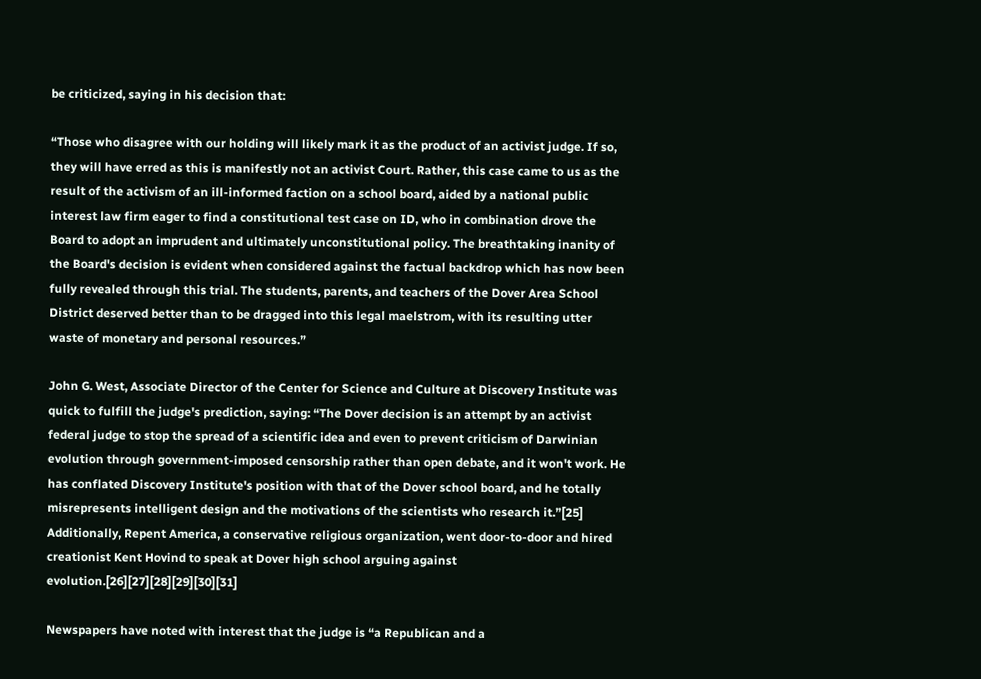be criticized, saying in his decision that:

“Those who disagree with our holding will likely mark it as the product of an activist judge. If so, they will have erred as this is manifestly not an activist Court. Rather, this case came to us as the result of the activism of an ill-informed faction on a school board, aided by a national public interest law firm eager to find a constitutional test case on ID, who in combination drove the Board to adopt an imprudent and ultimately unconstitutional policy. The breathtaking inanity of the Board's decision is evident when considered against the factual backdrop which has now been fully revealed through this trial. The students, parents, and teachers of the Dover Area School District deserved better than to be dragged into this legal maelstrom, with its resulting utter waste of monetary and personal resources.”

John G. West, Associate Director of the Center for Science and Culture at Discovery Institute was quick to fulfill the judge's prediction, saying: “The Dover decision is an attempt by an activist federal judge to stop the spread of a scientific idea and even to prevent criticism of Darwinian evolution through government-imposed censorship rather than open debate, and it won't work. He has conflated Discovery Institute's position with that of the Dover school board, and he totally misrepresents intelligent design and the motivations of the scientists who research it.”[25] Additionally, Repent America, a conservative religious organization, went door-to-door and hired creationist Kent Hovind to speak at Dover high school arguing against evolution.[26][27][28][29][30][31]

Newspapers have noted with interest that the judge is “a Republican and a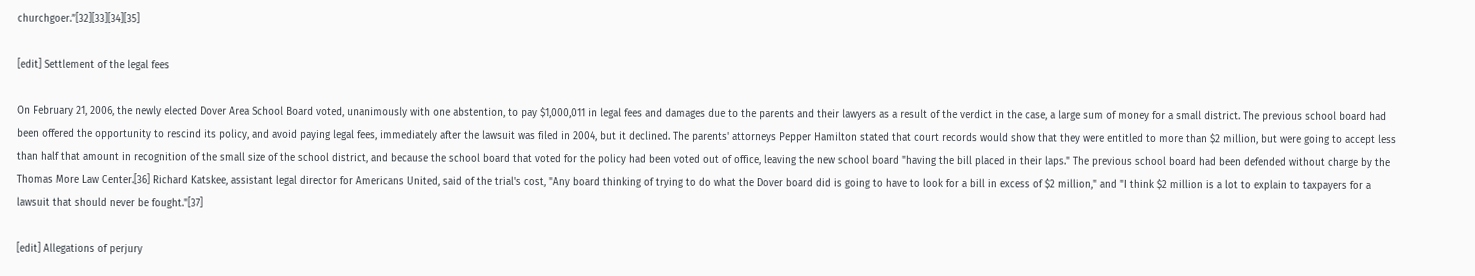churchgoer.”[32][33][34][35]

[edit] Settlement of the legal fees

On February 21, 2006, the newly elected Dover Area School Board voted, unanimously with one abstention, to pay $1,000,011 in legal fees and damages due to the parents and their lawyers as a result of the verdict in the case, a large sum of money for a small district. The previous school board had been offered the opportunity to rescind its policy, and avoid paying legal fees, immediately after the lawsuit was filed in 2004, but it declined. The parents' attorneys Pepper Hamilton stated that court records would show that they were entitled to more than $2 million, but were going to accept less than half that amount in recognition of the small size of the school district, and because the school board that voted for the policy had been voted out of office, leaving the new school board "having the bill placed in their laps." The previous school board had been defended without charge by the Thomas More Law Center.[36] Richard Katskee, assistant legal director for Americans United, said of the trial's cost, "Any board thinking of trying to do what the Dover board did is going to have to look for a bill in excess of $2 million," and "I think $2 million is a lot to explain to taxpayers for a lawsuit that should never be fought."[37]

[edit] Allegations of perjury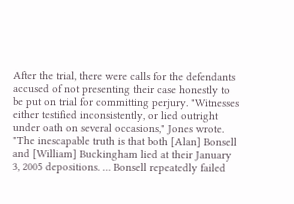After the trial, there were calls for the defendants accused of not presenting their case honestly to be put on trial for committing perjury. "Witnesses either testified inconsistently, or lied outright under oath on several occasions," Jones wrote. "The inescapable truth is that both [Alan] Bonsell and [William] Buckingham lied at their January 3, 2005 depositions. … Bonsell repeatedly failed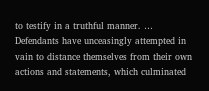to testify in a truthful manner. … Defendants have unceasingly attempted in vain to distance themselves from their own actions and statements, which culminated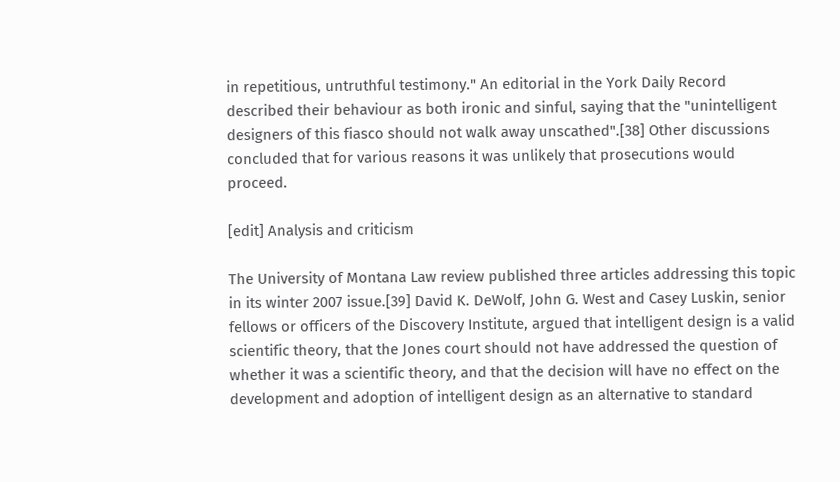in repetitious, untruthful testimony." An editorial in the York Daily Record described their behaviour as both ironic and sinful, saying that the "unintelligent designers of this fiasco should not walk away unscathed".[38] Other discussions concluded that for various reasons it was unlikely that prosecutions would proceed.

[edit] Analysis and criticism

The University of Montana Law review published three articles addressing this topic in its winter 2007 issue.[39] David K. DeWolf, John G. West and Casey Luskin, senior fellows or officers of the Discovery Institute, argued that intelligent design is a valid scientific theory, that the Jones court should not have addressed the question of whether it was a scientific theory, and that the decision will have no effect on the development and adoption of intelligent design as an alternative to standard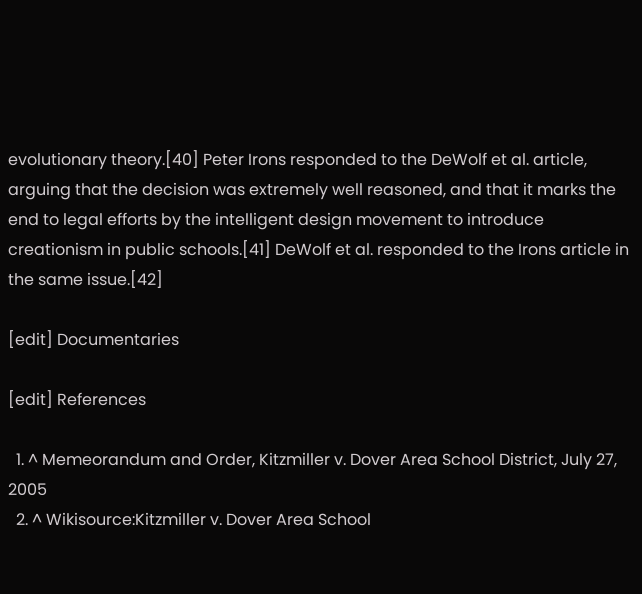evolutionary theory.[40] Peter Irons responded to the DeWolf et al. article, arguing that the decision was extremely well reasoned, and that it marks the end to legal efforts by the intelligent design movement to introduce creationism in public schools.[41] DeWolf et al. responded to the Irons article in the same issue.[42]

[edit] Documentaries

[edit] References

  1. ^ Memeorandum and Order, Kitzmiller v. Dover Area School District, July 27, 2005
  2. ^ Wikisource:Kitzmiller v. Dover Area School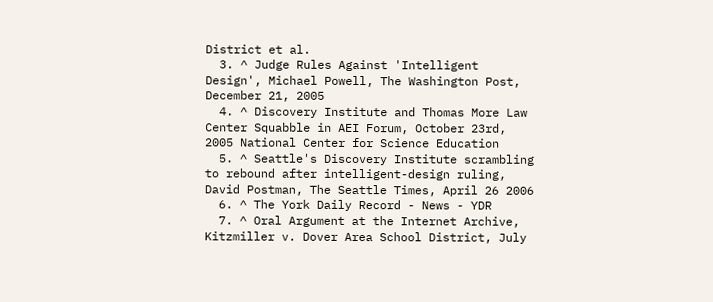District et al.
  3. ^ Judge Rules Against 'Intelligent Design', Michael Powell, The Washington Post, December 21, 2005
  4. ^ Discovery Institute and Thomas More Law Center Squabble in AEI Forum, October 23rd, 2005 National Center for Science Education
  5. ^ Seattle's Discovery Institute scrambling to rebound after intelligent-design ruling, David Postman, The Seattle Times, April 26 2006
  6. ^ The York Daily Record - News - YDR
  7. ^ Oral Argument at the Internet Archive, Kitzmiller v. Dover Area School District, July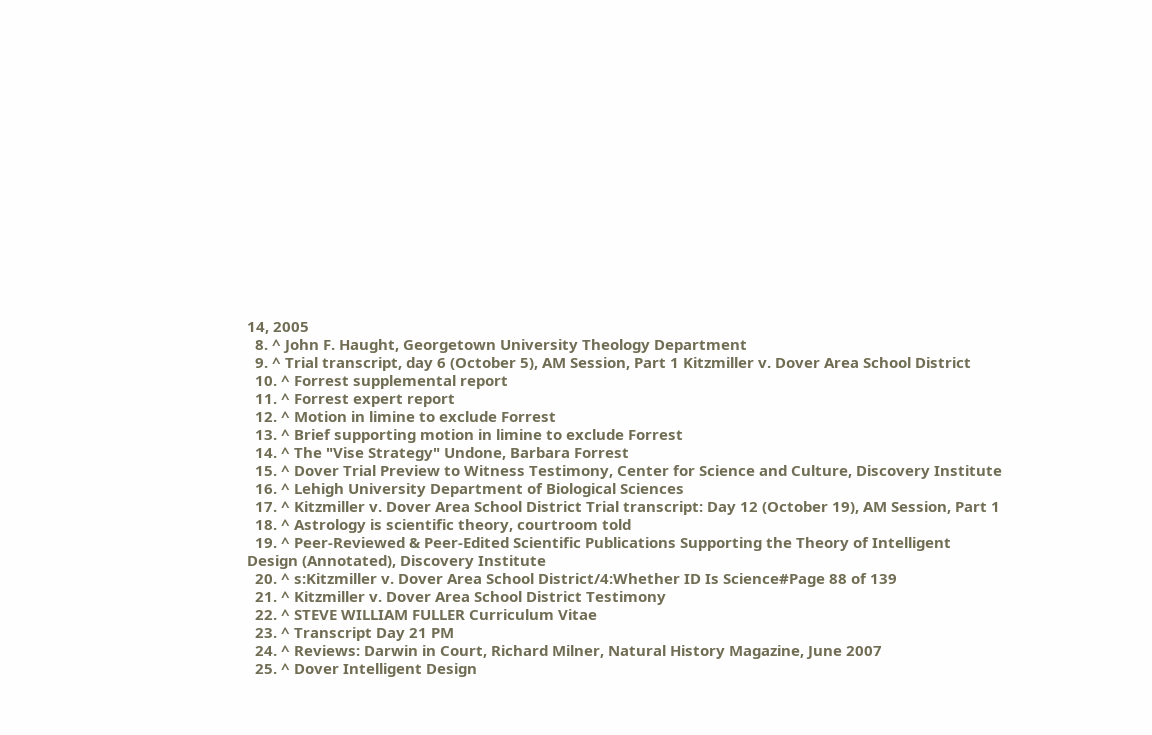14, 2005
  8. ^ John F. Haught, Georgetown University Theology Department
  9. ^ Trial transcript, day 6 (October 5), AM Session, Part 1 Kitzmiller v. Dover Area School District
  10. ^ Forrest supplemental report
  11. ^ Forrest expert report
  12. ^ Motion in limine to exclude Forrest
  13. ^ Brief supporting motion in limine to exclude Forrest
  14. ^ The "Vise Strategy" Undone, Barbara Forrest
  15. ^ Dover Trial Preview to Witness Testimony, Center for Science and Culture, Discovery Institute
  16. ^ Lehigh University Department of Biological Sciences
  17. ^ Kitzmiller v. Dover Area School District Trial transcript: Day 12 (October 19), AM Session, Part 1
  18. ^ Astrology is scientific theory, courtroom told
  19. ^ Peer-Reviewed & Peer-Edited Scientific Publications Supporting the Theory of Intelligent Design (Annotated), Discovery Institute
  20. ^ s:Kitzmiller v. Dover Area School District/4:Whether ID Is Science#Page 88 of 139
  21. ^ Kitzmiller v. Dover Area School District Testimony
  22. ^ STEVE WILLIAM FULLER Curriculum Vitae
  23. ^ Transcript Day 21 PM
  24. ^ Reviews: Darwin in Court, Richard Milner, Natural History Magazine, June 2007
  25. ^ Dover Intelligent Design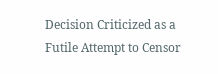Decision Criticized as a Futile Attempt to Censor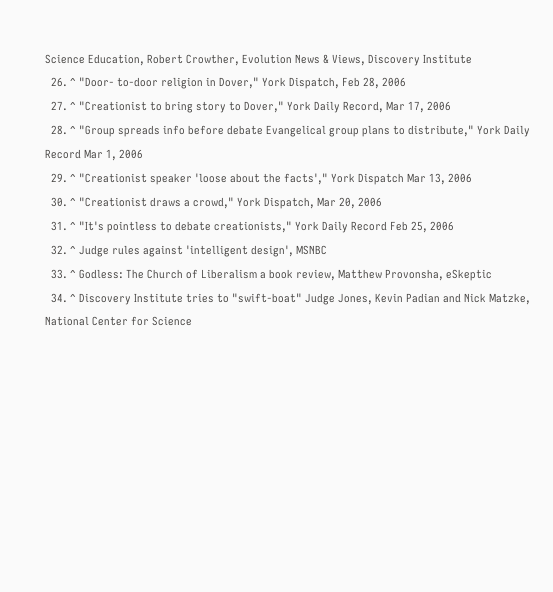Science Education, Robert Crowther, Evolution News & Views, Discovery Institute
  26. ^ "Door- to-door religion in Dover," York Dispatch, Feb 28, 2006
  27. ^ "Creationist to bring story to Dover," York Daily Record, Mar 17, 2006
  28. ^ "Group spreads info before debate Evangelical group plans to distribute," York Daily Record Mar 1, 2006
  29. ^ "Creationist speaker 'loose about the facts'," York Dispatch Mar 13, 2006
  30. ^ "Creationist draws a crowd," York Dispatch, Mar 20, 2006
  31. ^ "It's pointless to debate creationists," York Daily Record Feb 25, 2006
  32. ^ Judge rules against 'intelligent design', MSNBC
  33. ^ Godless: The Church of Liberalism a book review, Matthew Provonsha, eSkeptic
  34. ^ Discovery Institute tries to "swift-boat" Judge Jones, Kevin Padian and Nick Matzke, National Center for Science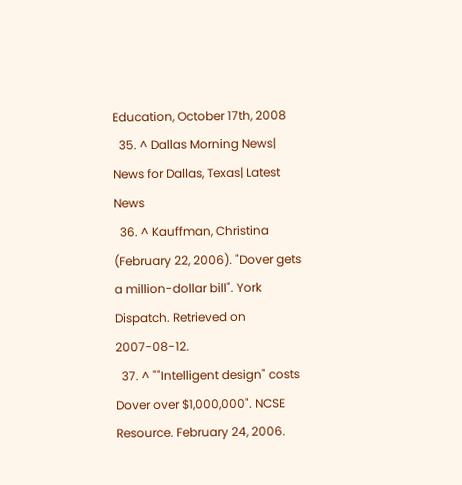Education, October 17th, 2008
  35. ^ Dallas Morning News| News for Dallas, Texas| Latest News
  36. ^ Kauffman, Christina (February 22, 2006). "Dover gets a million-dollar bill". York Dispatch. Retrieved on 2007-08-12.
  37. ^ ""Intelligent design" costs Dover over $1,000,000". NCSE Resource. February 24, 2006.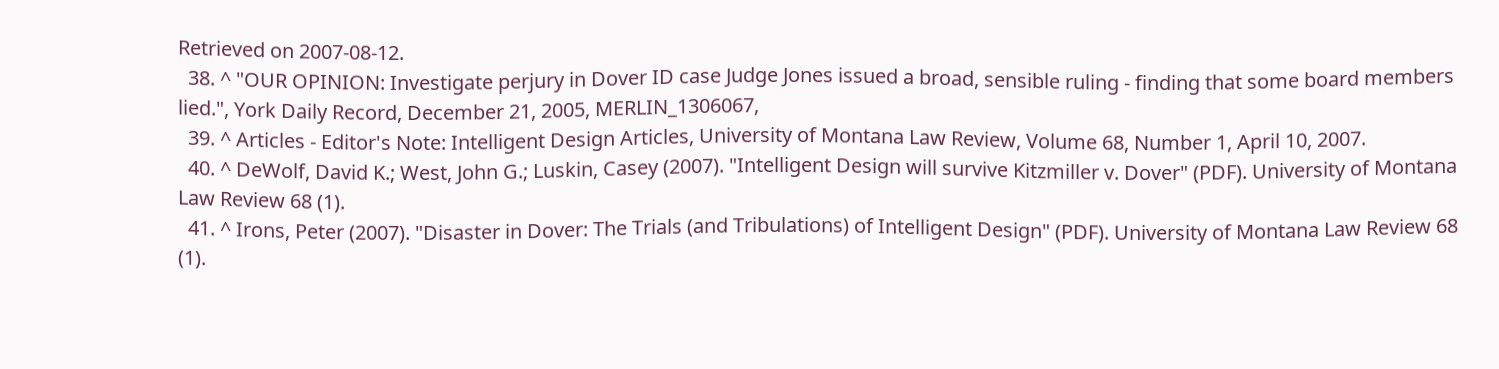Retrieved on 2007-08-12.
  38. ^ "OUR OPINION: Investigate perjury in Dover ID case Judge Jones issued a broad, sensible ruling - finding that some board members lied.", York Daily Record, December 21, 2005, MERLIN_1306067,
  39. ^ Articles - Editor's Note: Intelligent Design Articles, University of Montana Law Review, Volume 68, Number 1, April 10, 2007.
  40. ^ DeWolf, David K.; West, John G.; Luskin, Casey (2007). "Intelligent Design will survive Kitzmiller v. Dover" (PDF). University of Montana Law Review 68 (1).
  41. ^ Irons, Peter (2007). "Disaster in Dover: The Trials (and Tribulations) of Intelligent Design" (PDF). University of Montana Law Review 68 (1).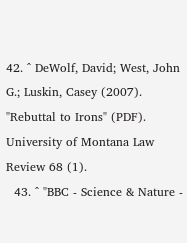42. ^ DeWolf, David; West, John G.; Luskin, Casey (2007). "Rebuttal to Irons" (PDF). University of Montana Law Review 68 (1).
  43. ^ "BBC - Science & Nature -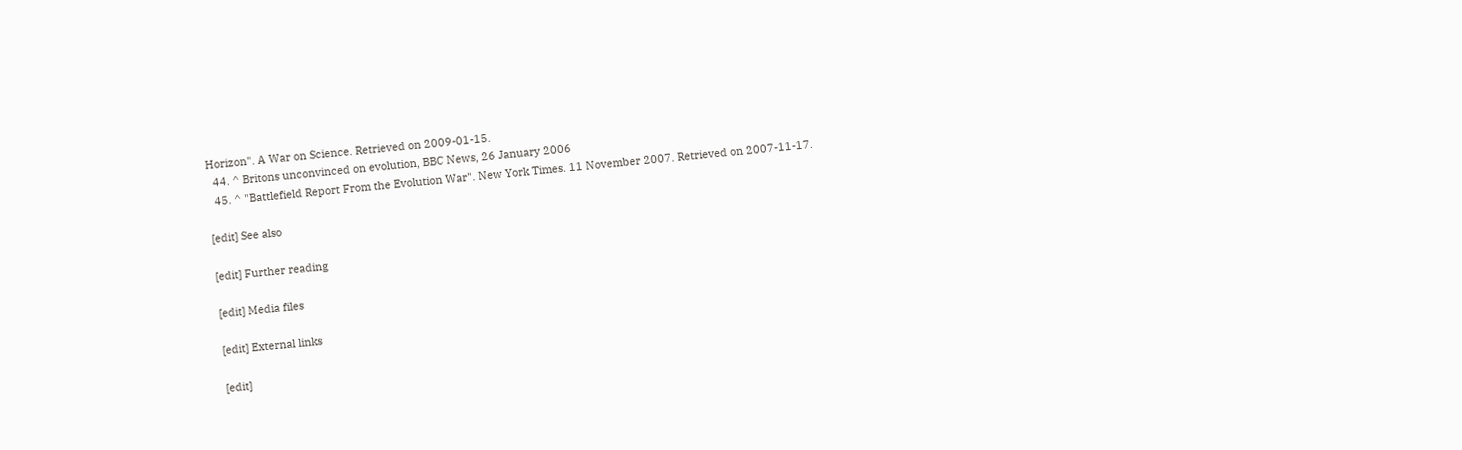Horizon". A War on Science. Retrieved on 2009-01-15.
  44. ^ Britons unconvinced on evolution, BBC News, 26 January 2006
  45. ^ "Battlefield Report From the Evolution War". New York Times. 11 November 2007. Retrieved on 2007-11-17.

[edit] See also

[edit] Further reading

[edit] Media files

[edit] External links

[edit]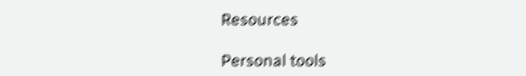Resources

Personal tools